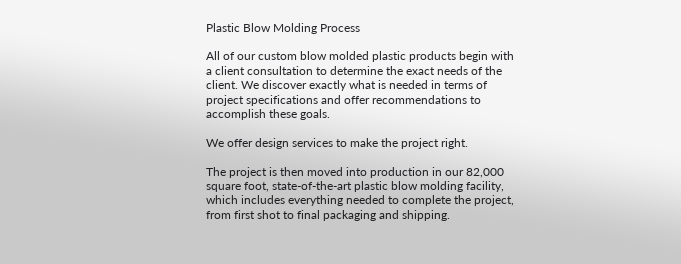Plastic Blow Molding Process

All of our custom blow molded plastic products begin with a client consultation to determine the exact needs of the client. We discover exactly what is needed in terms of project specifications and offer recommendations to accomplish these goals.

We offer design services to make the project right.

The project is then moved into production in our 82,000 square foot, state-of-the-art plastic blow molding facility, which includes everything needed to complete the project, from first shot to final packaging and shipping.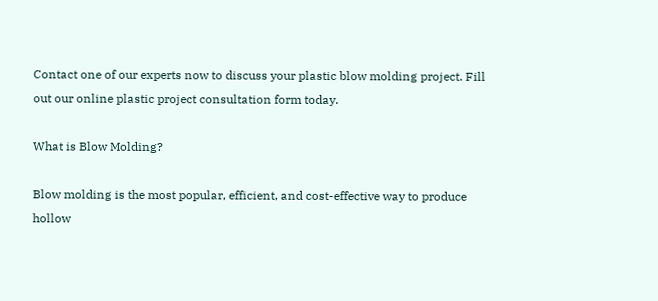Contact one of our experts now to discuss your plastic blow molding project. Fill out our online plastic project consultation form today.

What is Blow Molding?

Blow molding is the most popular, efficient, and cost-effective way to produce hollow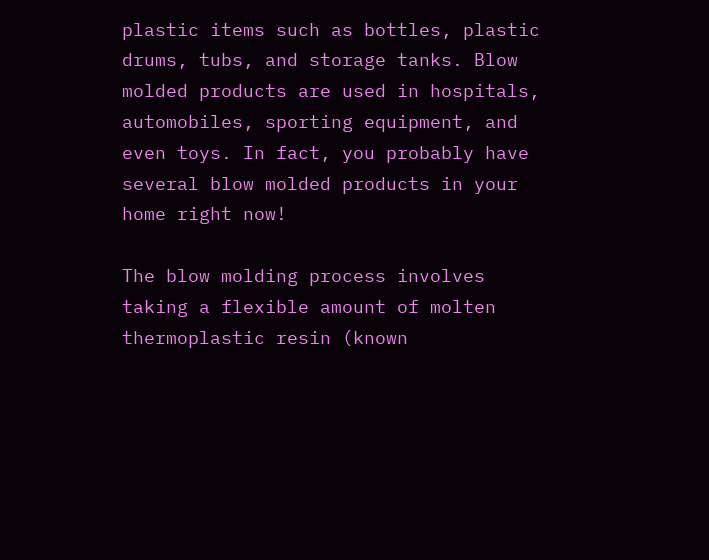plastic items such as bottles, plastic drums, tubs, and storage tanks. Blow molded products are used in hospitals, automobiles, sporting equipment, and even toys. In fact, you probably have several blow molded products in your home right now!

The blow molding process involves taking a flexible amount of molten thermoplastic resin (known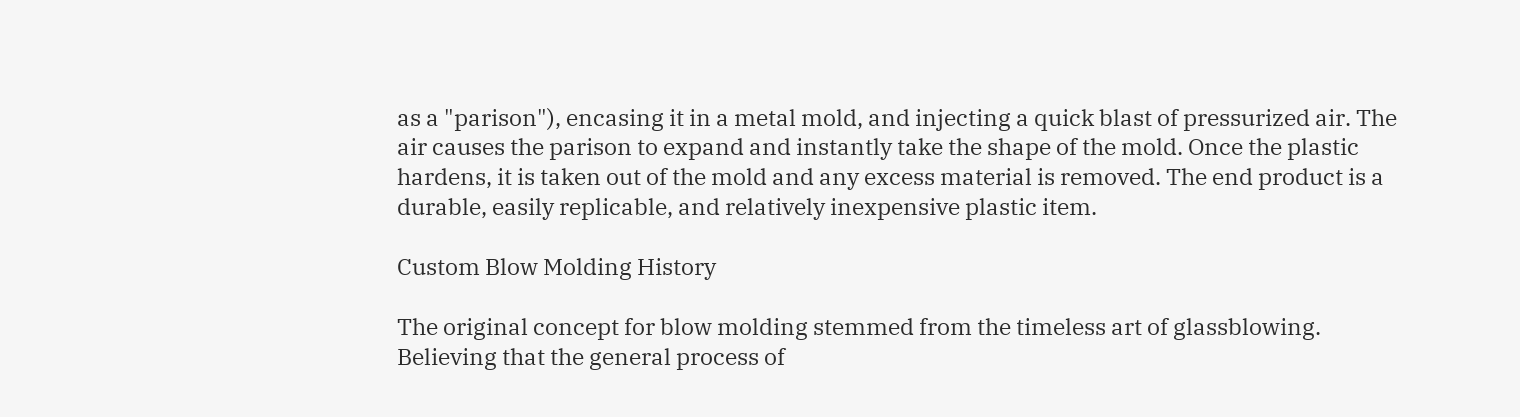as a "parison"), encasing it in a metal mold, and injecting a quick blast of pressurized air. The air causes the parison to expand and instantly take the shape of the mold. Once the plastic hardens, it is taken out of the mold and any excess material is removed. The end product is a durable, easily replicable, and relatively inexpensive plastic item.

Custom Blow Molding History

The original concept for blow molding stemmed from the timeless art of glassblowing. Believing that the general process of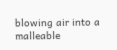blowing air into a malleable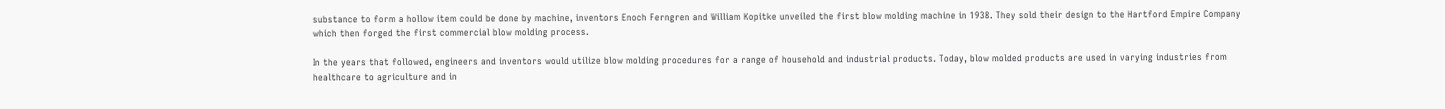substance to form a hollow item could be done by machine, inventors Enoch Ferngren and William Kopitke unveiled the first blow molding machine in 1938. They sold their design to the Hartford Empire Company which then forged the first commercial blow molding process.

In the years that followed, engineers and inventors would utilize blow molding procedures for a range of household and industrial products. Today, blow molded products are used in varying industries from healthcare to agriculture and in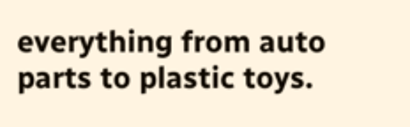everything from auto parts to plastic toys.